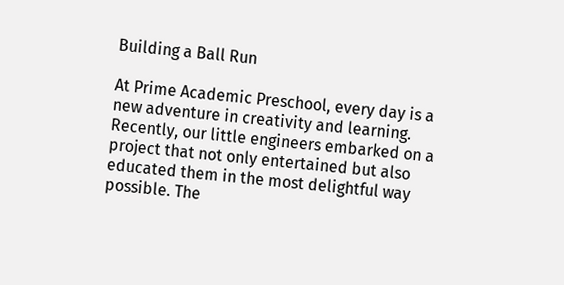Building a Ball Run

At Prime Academic Preschool, every day is a new adventure in creativity and learning. Recently, our little engineers embarked on a project that not only entertained but also educated them in the most delightful way possible. The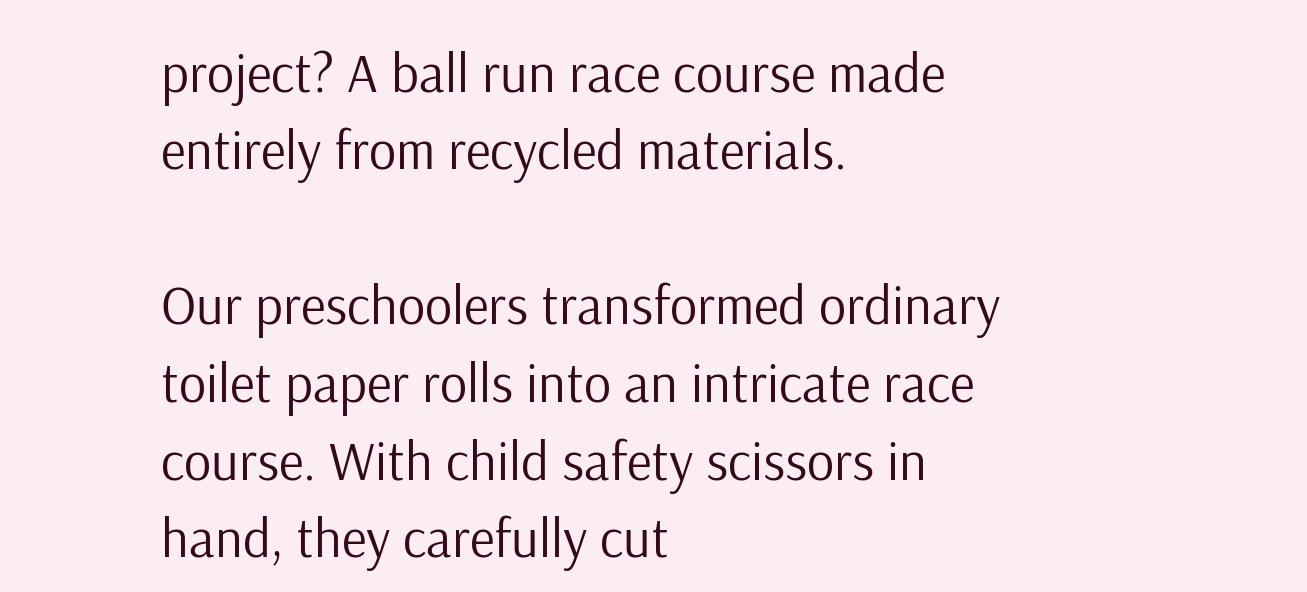project? A ball run race course made entirely from recycled materials.

Our preschoolers transformed ordinary toilet paper rolls into an intricate race course. With child safety scissors in hand, they carefully cut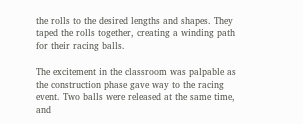the rolls to the desired lengths and shapes. They taped the rolls together, creating a winding path for their racing balls.

The excitement in the classroom was palpable as the construction phase gave way to the racing event. Two balls were released at the same time, and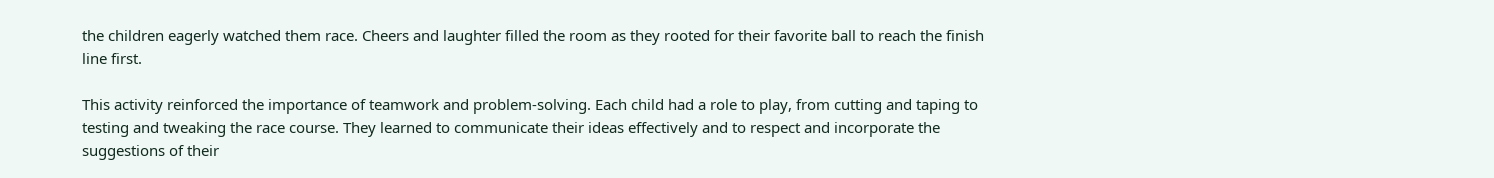the children eagerly watched them race. Cheers and laughter filled the room as they rooted for their favorite ball to reach the finish line first.

This activity reinforced the importance of teamwork and problem-solving. Each child had a role to play, from cutting and taping to testing and tweaking the race course. They learned to communicate their ideas effectively and to respect and incorporate the suggestions of their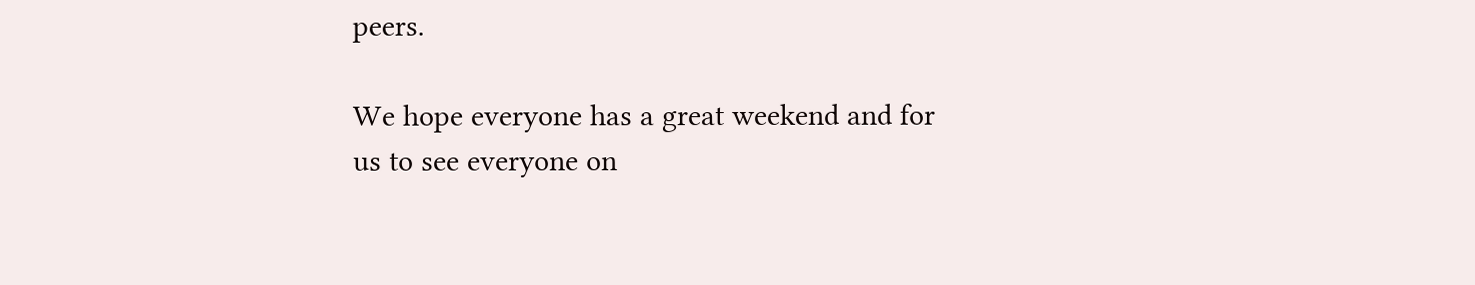peers.

We hope everyone has a great weekend and for us to see everyone on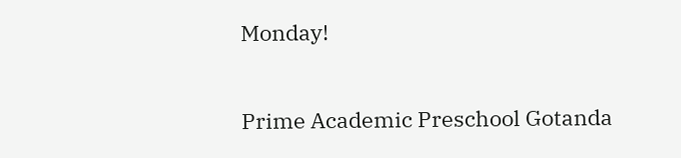Monday!

Prime Academic Preschool Gotanda